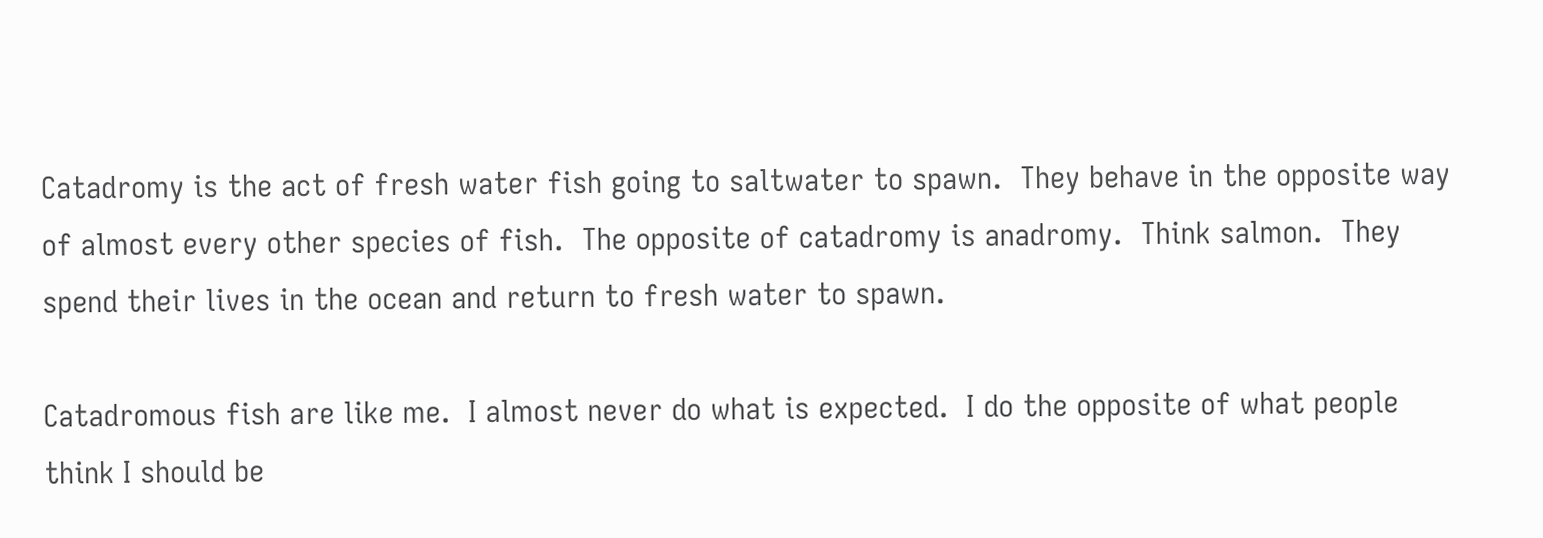Catadromy is the act of fresh water fish going to saltwater to spawn.  They behave in the opposite way of almost every other species of fish.  The opposite of catadromy is anadromy.  Think salmon.  They spend their lives in the ocean and return to fresh water to spawn.

Catadromous fish are like me.  I almost never do what is expected.  I do the opposite of what people think I should be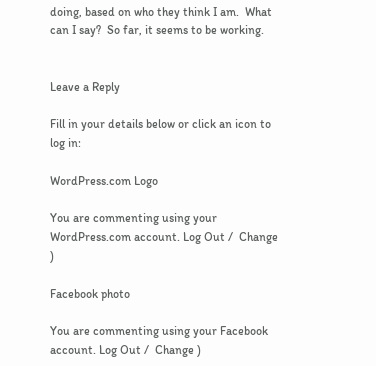doing, based on who they think I am.  What can I say?  So far, it seems to be working.


Leave a Reply

Fill in your details below or click an icon to log in:

WordPress.com Logo

You are commenting using your WordPress.com account. Log Out /  Change )

Facebook photo

You are commenting using your Facebook account. Log Out /  Change )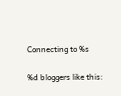Connecting to %s

%d bloggers like this: